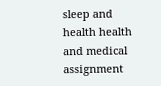sleep and health health and medical assignment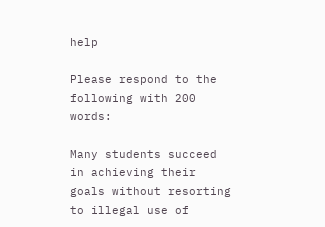help

Please respond to the following with 200 words:

Many students succeed in achieving their goals without resorting to illegal use of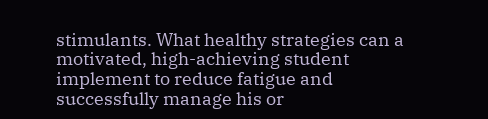stimulants. What healthy strategies can a motivated, high-achieving student implement to reduce fatigue and successfully manage his or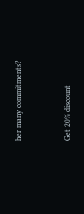her many commitments?


Get 20% discount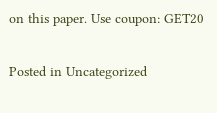on this paper. Use coupon: GET20

Posted in Uncategorized